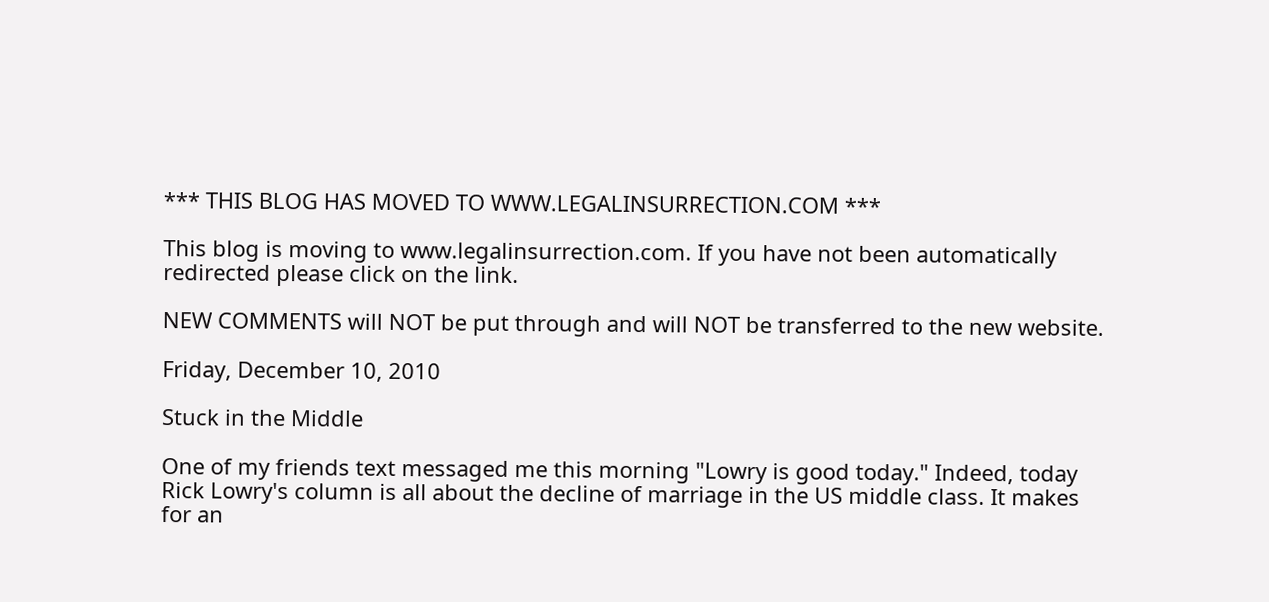*** THIS BLOG HAS MOVED TO WWW.LEGALINSURRECTION.COM ***

This blog is moving to www.legalinsurrection.com. If you have not been automatically redirected please click on the link.

NEW COMMENTS will NOT be put through and will NOT be transferred to the new website.

Friday, December 10, 2010

Stuck in the Middle

One of my friends text messaged me this morning "Lowry is good today." Indeed, today Rick Lowry's column is all about the decline of marriage in the US middle class. It makes for an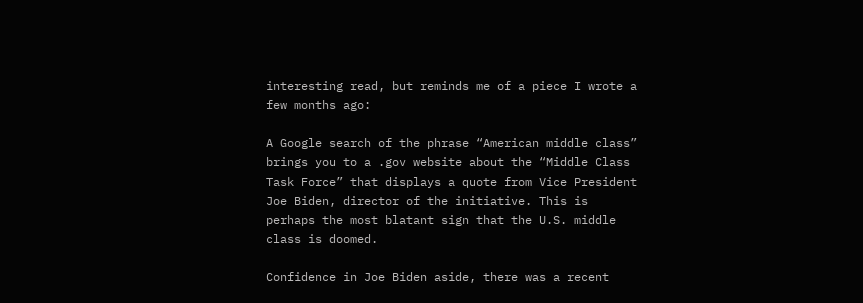interesting read, but reminds me of a piece I wrote a few months ago:

A Google search of the phrase “American middle class” brings you to a .gov website about the “Middle Class Task Force” that displays a quote from Vice President Joe Biden, director of the initiative. This is perhaps the most blatant sign that the U.S. middle class is doomed.

Confidence in Joe Biden aside, there was a recent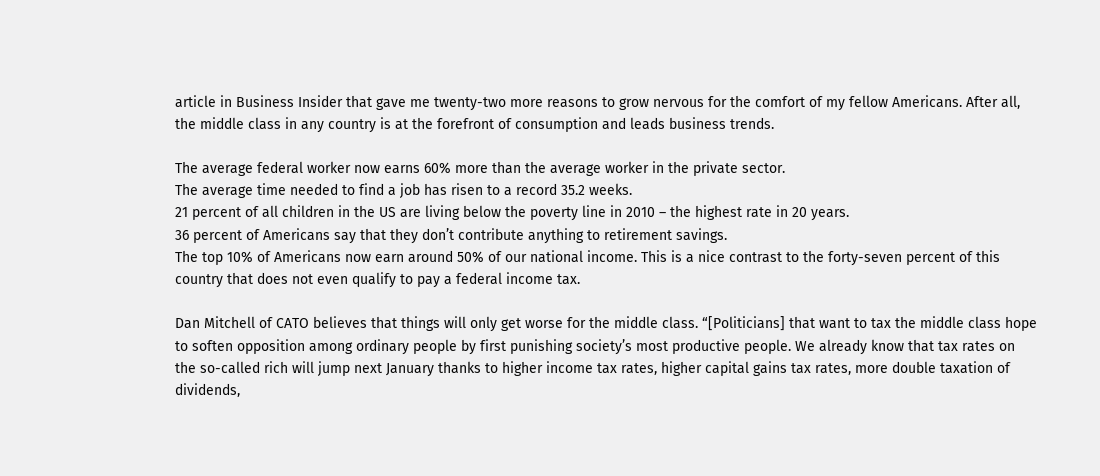article in Business Insider that gave me twenty-two more reasons to grow nervous for the comfort of my fellow Americans. After all, the middle class in any country is at the forefront of consumption and leads business trends.

The average federal worker now earns 60% more than the average worker in the private sector.
The average time needed to find a job has risen to a record 35.2 weeks.
21 percent of all children in the US are living below the poverty line in 2010 – the highest rate in 20 years.
36 percent of Americans say that they don’t contribute anything to retirement savings.
The top 10% of Americans now earn around 50% of our national income. This is a nice contrast to the forty-seven percent of this country that does not even qualify to pay a federal income tax.

Dan Mitchell of CATO believes that things will only get worse for the middle class. “[Politicians] that want to tax the middle class hope to soften opposition among ordinary people by first punishing society’s most productive people. We already know that tax rates on the so-called rich will jump next January thanks to higher income tax rates, higher capital gains tax rates, more double taxation of dividends,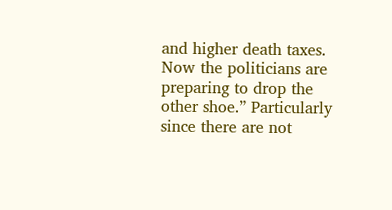and higher death taxes. Now the politicians are preparing to drop the other shoe.” Particularly since there are not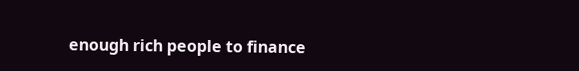enough rich people to finance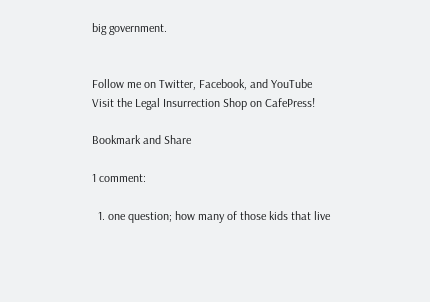big government.


Follow me on Twitter, Facebook, and YouTube
Visit the Legal Insurrection Shop on CafePress!

Bookmark and Share

1 comment:

  1. one question; how many of those kids that live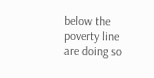below the poverty line are doing so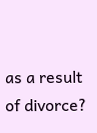as a result of divorce?